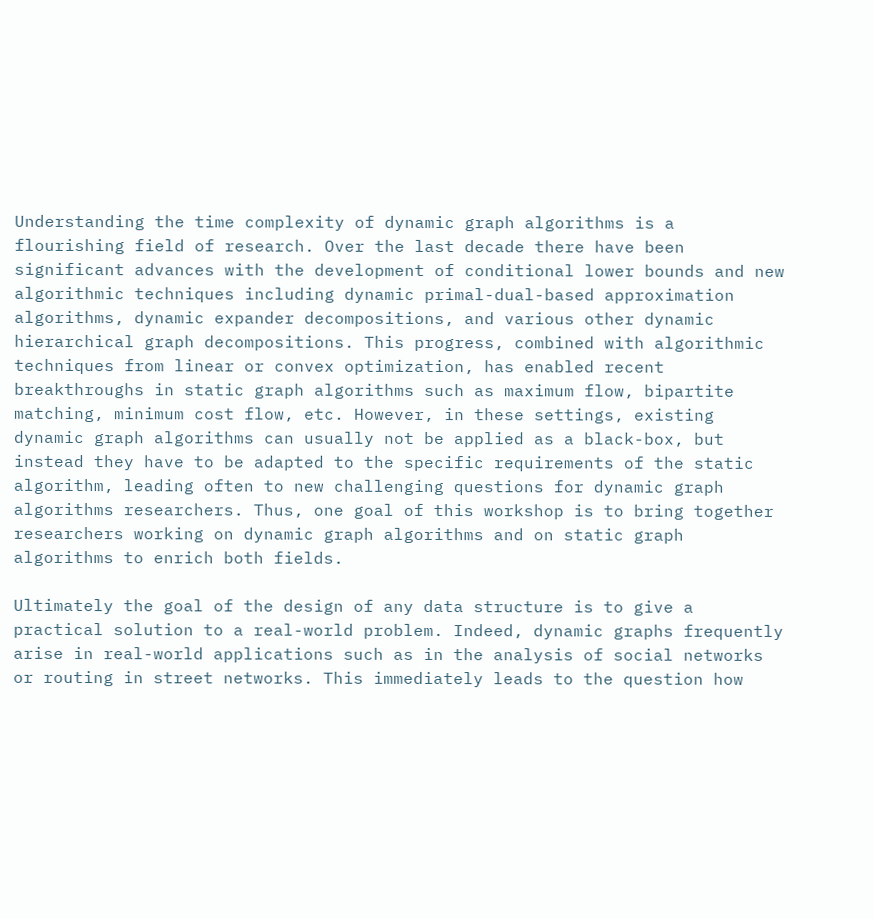Understanding the time complexity of dynamic graph algorithms is a flourishing field of research. Over the last decade there have been significant advances with the development of conditional lower bounds and new algorithmic techniques including dynamic primal-dual-based approximation algorithms, dynamic expander decompositions, and various other dynamic hierarchical graph decompositions. This progress, combined with algorithmic techniques from linear or convex optimization, has enabled recent breakthroughs in static graph algorithms such as maximum flow, bipartite matching, minimum cost flow, etc. However, in these settings, existing dynamic graph algorithms can usually not be applied as a black-box, but instead they have to be adapted to the specific requirements of the static algorithm, leading often to new challenging questions for dynamic graph algorithms researchers. Thus, one goal of this workshop is to bring together researchers working on dynamic graph algorithms and on static graph algorithms to enrich both fields.

Ultimately the goal of the design of any data structure is to give a practical solution to a real-world problem. Indeed, dynamic graphs frequently arise in real-world applications such as in the analysis of social networks or routing in street networks. This immediately leads to the question how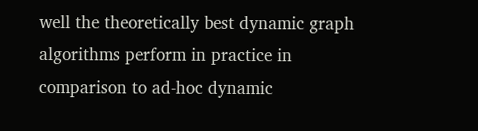well the theoretically best dynamic graph algorithms perform in practice in comparison to ad-hoc dynamic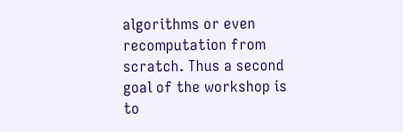algorithms or even recomputation from scratch. Thus a second goal of the workshop is to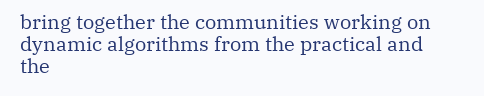bring together the communities working on dynamic algorithms from the practical and the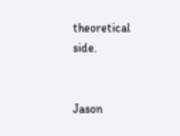theoretical side.


Jason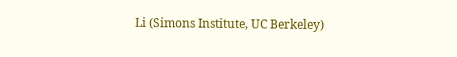Li (Simons Institute, UC Berkeley)